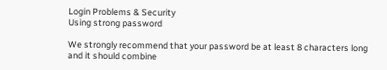Login Problems & Security
Using strong password

We strongly recommend that your password be at least 8 characters long and it should combine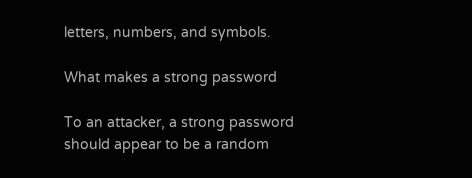letters, numbers, and symbols.

What makes a strong password

To an attacker, a strong password should appear to be a random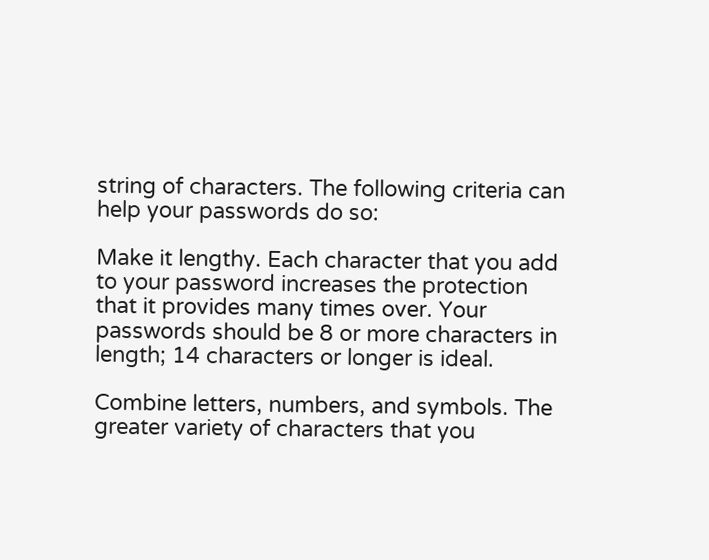string of characters. The following criteria can help your passwords do so:

Make it lengthy. Each character that you add to your password increases the protection that it provides many times over. Your passwords should be 8 or more characters in length; 14 characters or longer is ideal.

Combine letters, numbers, and symbols. The greater variety of characters that you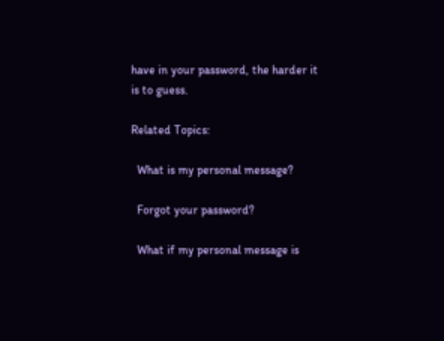have in your password, the harder it is to guess.

Related Topics:

  What is my personal message?

  Forgot your password?

  What if my personal message is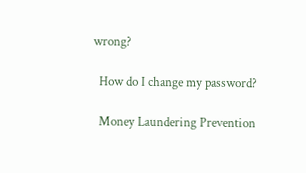wrong?

  How do I change my password?

  Money Laundering Prevention